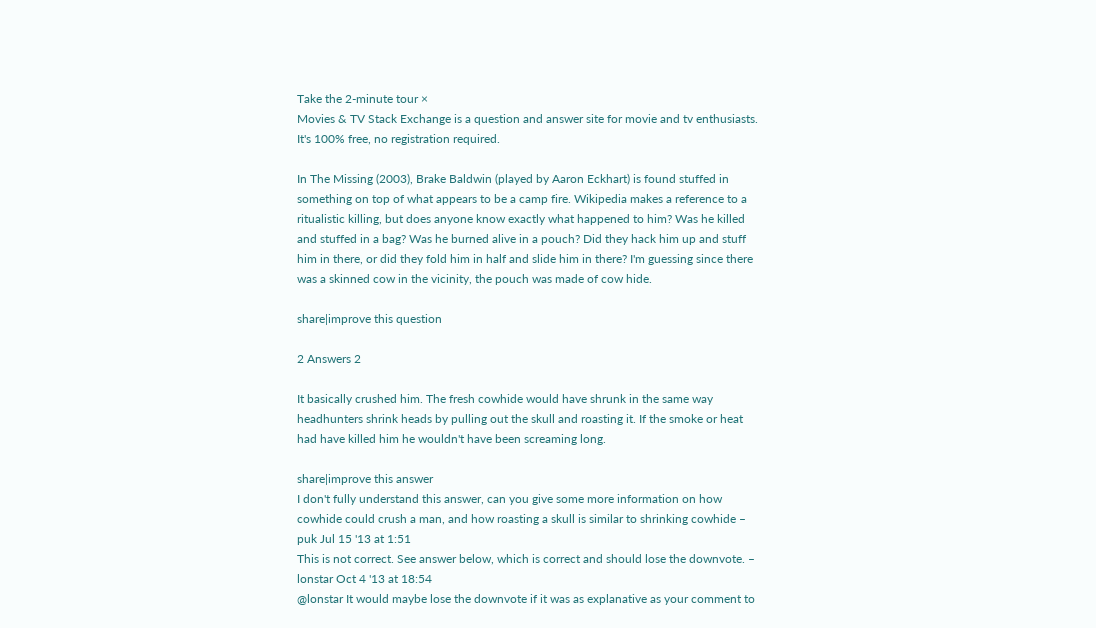Take the 2-minute tour ×
Movies & TV Stack Exchange is a question and answer site for movie and tv enthusiasts. It's 100% free, no registration required.

In The Missing (2003), Brake Baldwin (played by Aaron Eckhart) is found stuffed in something on top of what appears to be a camp fire. Wikipedia makes a reference to a ritualistic killing, but does anyone know exactly what happened to him? Was he killed and stuffed in a bag? Was he burned alive in a pouch? Did they hack him up and stuff him in there, or did they fold him in half and slide him in there? I'm guessing since there was a skinned cow in the vicinity, the pouch was made of cow hide.

share|improve this question

2 Answers 2

It basically crushed him. The fresh cowhide would have shrunk in the same way headhunters shrink heads by pulling out the skull and roasting it. If the smoke or heat had have killed him he wouldn't have been screaming long.

share|improve this answer
I don't fully understand this answer, can you give some more information on how cowhide could crush a man, and how roasting a skull is similar to shrinking cowhide –  puk Jul 15 '13 at 1:51
This is not correct. See answer below, which is correct and should lose the downvote. –  lonstar Oct 4 '13 at 18:54
@lonstar It would maybe lose the downvote if it was as explanative as your comment to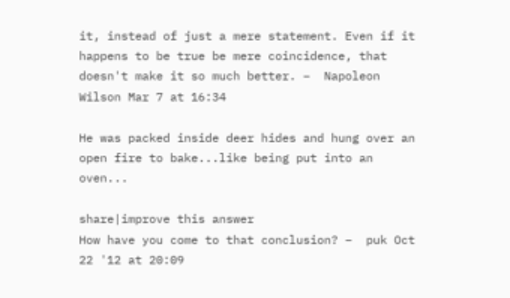it, instead of just a mere statement. Even if it happens to be true be mere coincidence, that doesn't make it so much better. –  Napoleon Wilson Mar 7 at 16:34

He was packed inside deer hides and hung over an open fire to bake...like being put into an oven...

share|improve this answer
How have you come to that conclusion? –  puk Oct 22 '12 at 20:09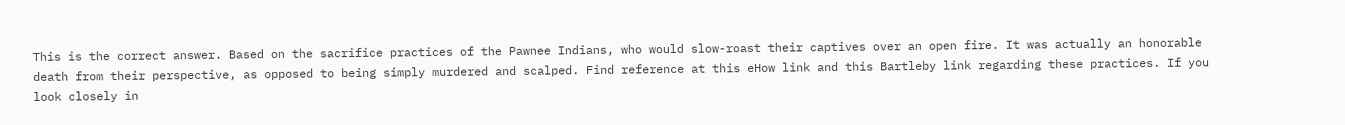This is the correct answer. Based on the sacrifice practices of the Pawnee Indians, who would slow-roast their captives over an open fire. It was actually an honorable death from their perspective, as opposed to being simply murdered and scalped. Find reference at this eHow link and this Bartleby link regarding these practices. If you look closely in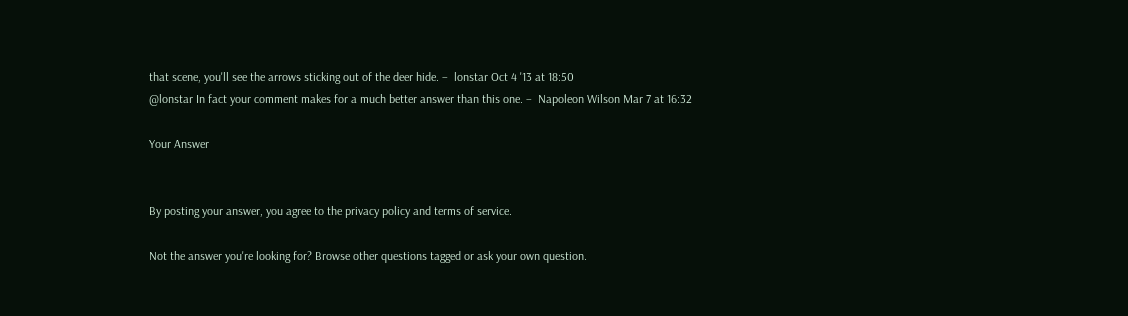that scene, you'll see the arrows sticking out of the deer hide. –  lonstar Oct 4 '13 at 18:50
@lonstar In fact your comment makes for a much better answer than this one. –  Napoleon Wilson Mar 7 at 16:32

Your Answer


By posting your answer, you agree to the privacy policy and terms of service.

Not the answer you're looking for? Browse other questions tagged or ask your own question.